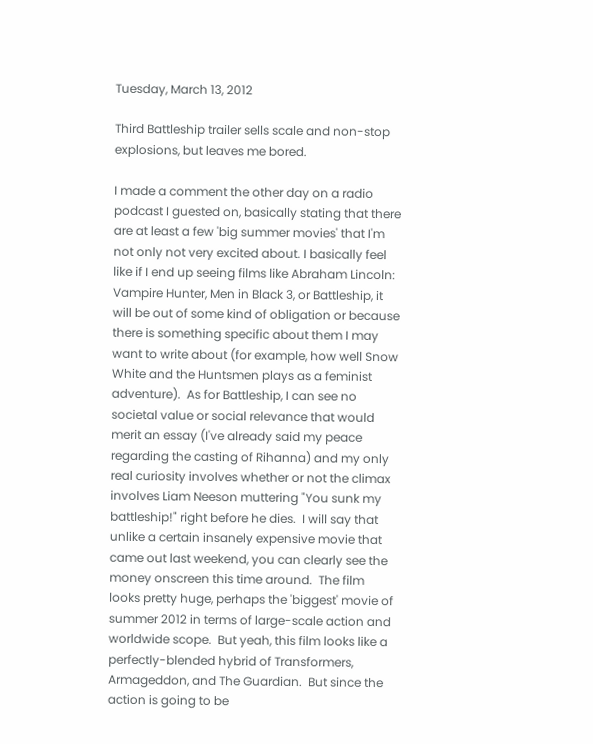Tuesday, March 13, 2012

Third Battleship trailer sells scale and non-stop explosions, but leaves me bored.

I made a comment the other day on a radio podcast I guested on, basically stating that there are at least a few 'big summer movies' that I'm not only not very excited about. I basically feel like if I end up seeing films like Abraham Lincoln: Vampire Hunter, Men in Black 3, or Battleship, it will be out of some kind of obligation or because there is something specific about them I may want to write about (for example, how well Snow White and the Huntsmen plays as a feminist adventure).  As for Battleship, I can see no societal value or social relevance that would merit an essay (I've already said my peace regarding the casting of Rihanna) and my only real curiosity involves whether or not the climax involves Liam Neeson muttering "You sunk my battleship!" right before he dies.  I will say that unlike a certain insanely expensive movie that came out last weekend, you can clearly see the money onscreen this time around.  The film looks pretty huge, perhaps the 'biggest' movie of summer 2012 in terms of large-scale action and worldwide scope.  But yeah, this film looks like a perfectly-blended hybrid of Transformers, Armageddon, and The Guardian.  But since the action is going to be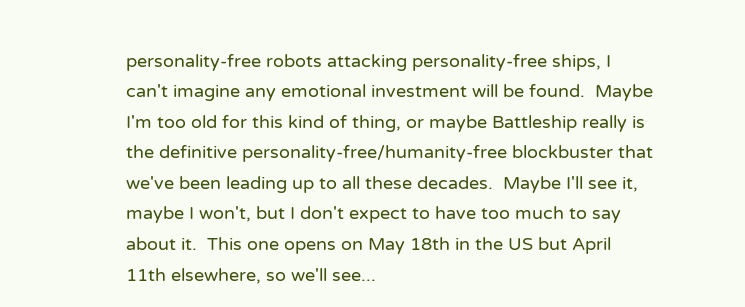personality-free robots attacking personality-free ships, I can't imagine any emotional investment will be found.  Maybe I'm too old for this kind of thing, or maybe Battleship really is the definitive personality-free/humanity-free blockbuster that we've been leading up to all these decades.  Maybe I'll see it, maybe I won't, but I don't expect to have too much to say about it.  This one opens on May 18th in the US but April 11th elsewhere, so we'll see...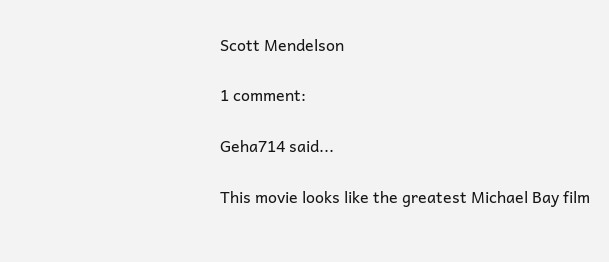Scott Mendelson

1 comment:

Geha714 said...

This movie looks like the greatest Michael Bay film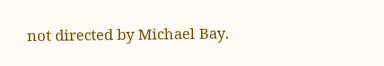not directed by Michael Bay.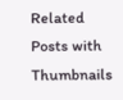Related Posts with Thumbnails